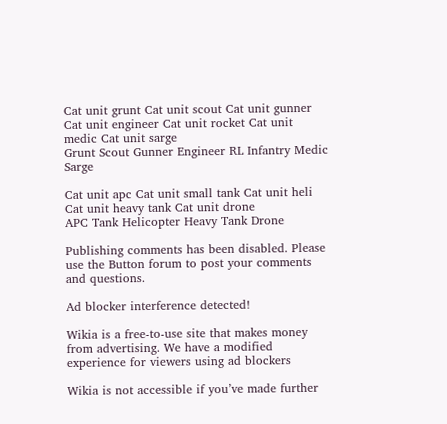Cat unit grunt Cat unit scout Cat unit gunner Cat unit engineer Cat unit rocket Cat unit medic Cat unit sarge
Grunt Scout Gunner Engineer RL Infantry Medic Sarge

Cat unit apc Cat unit small tank Cat unit heli Cat unit heavy tank Cat unit drone
APC Tank Helicopter Heavy Tank Drone

Publishing comments has been disabled. Please use the Button forum to post your comments and questions.

Ad blocker interference detected!

Wikia is a free-to-use site that makes money from advertising. We have a modified experience for viewers using ad blockers

Wikia is not accessible if you’ve made further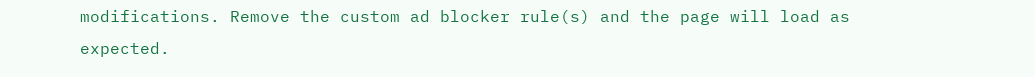modifications. Remove the custom ad blocker rule(s) and the page will load as expected.